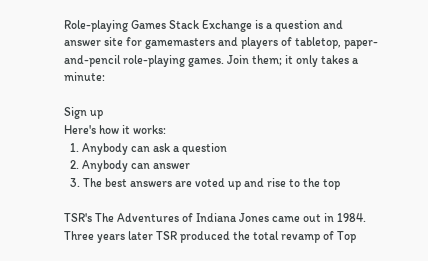Role-playing Games Stack Exchange is a question and answer site for gamemasters and players of tabletop, paper-and-pencil role-playing games. Join them; it only takes a minute:

Sign up
Here's how it works:
  1. Anybody can ask a question
  2. Anybody can answer
  3. The best answers are voted up and rise to the top

TSR's The Adventures of Indiana Jones came out in 1984. Three years later TSR produced the total revamp of Top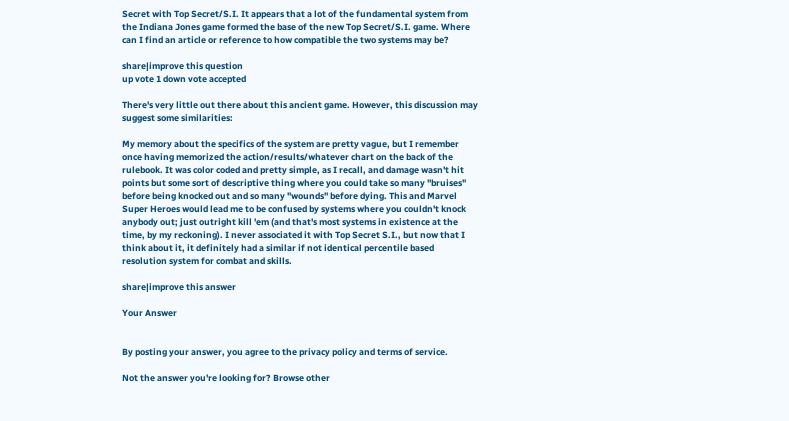Secret with Top Secret/S.I. It appears that a lot of the fundamental system from the Indiana Jones game formed the base of the new Top Secret/S.I. game. Where can I find an article or reference to how compatible the two systems may be?

share|improve this question
up vote 1 down vote accepted

There's very little out there about this ancient game. However, this discussion may suggest some similarities:

My memory about the specifics of the system are pretty vague, but I remember once having memorized the action/results/whatever chart on the back of the rulebook. It was color coded and pretty simple, as I recall, and damage wasn't hit points but some sort of descriptive thing where you could take so many "bruises" before being knocked out and so many "wounds" before dying. This and Marvel Super Heroes would lead me to be confused by systems where you couldn't knock anybody out; just outright kill 'em (and that's most systems in existence at the time, by my reckoning). I never associated it with Top Secret S.I., but now that I think about it, it definitely had a similar if not identical percentile based resolution system for combat and skills.

share|improve this answer

Your Answer


By posting your answer, you agree to the privacy policy and terms of service.

Not the answer you're looking for? Browse other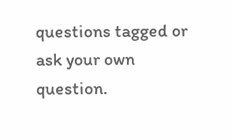questions tagged or ask your own question.